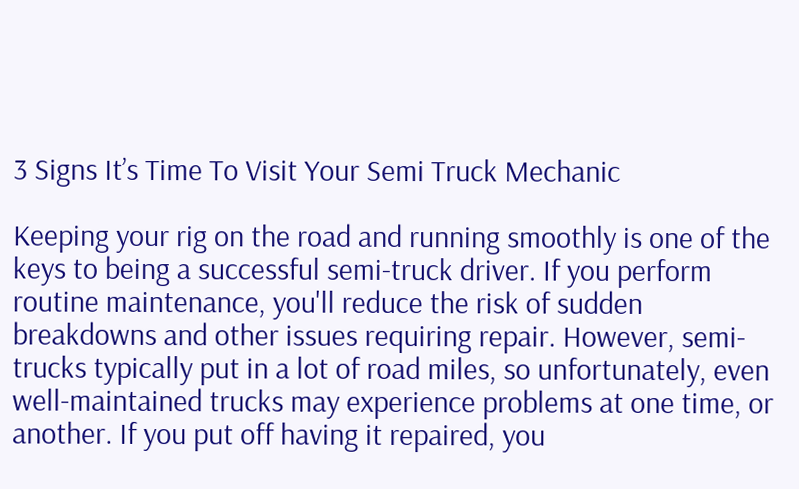3 Signs It’s Time To Visit Your Semi Truck Mechanic

Keeping your rig on the road and running smoothly is one of the keys to being a successful semi-truck driver. If you perform routine maintenance, you'll reduce the risk of sudden breakdowns and other issues requiring repair. However, semi-trucks typically put in a lot of road miles, so unfortunately, even well-maintained trucks may experience problems at one time, or another. If you put off having it repaired, you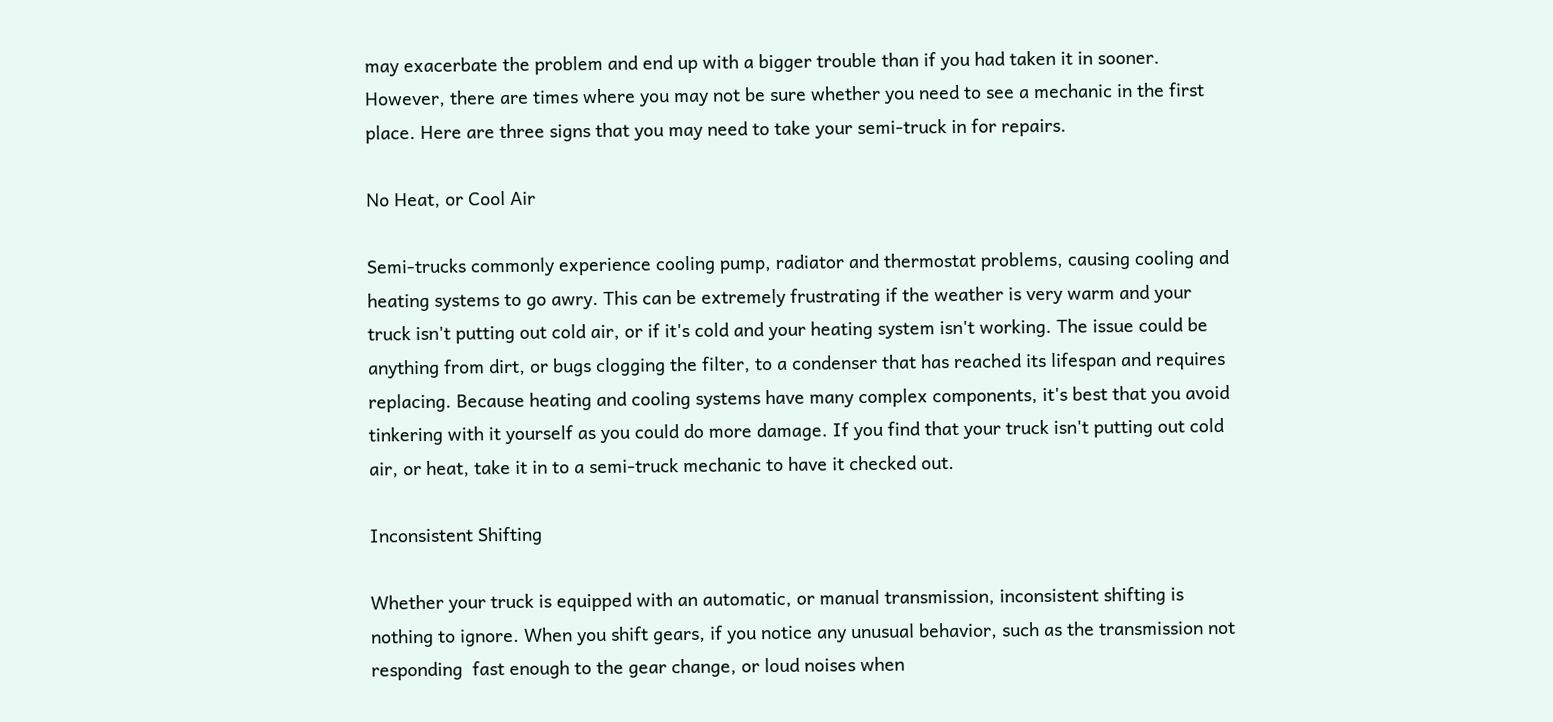may exacerbate the problem and end up with a bigger trouble than if you had taken it in sooner. However, there are times where you may not be sure whether you need to see a mechanic in the first place. Here are three signs that you may need to take your semi-truck in for repairs.

No Heat, or Cool Air

Semi-trucks commonly experience cooling pump, radiator and thermostat problems, causing cooling and heating systems to go awry. This can be extremely frustrating if the weather is very warm and your truck isn't putting out cold air, or if it's cold and your heating system isn't working. The issue could be anything from dirt, or bugs clogging the filter, to a condenser that has reached its lifespan and requires replacing. Because heating and cooling systems have many complex components, it's best that you avoid tinkering with it yourself as you could do more damage. If you find that your truck isn't putting out cold air, or heat, take it in to a semi-truck mechanic to have it checked out.

Inconsistent Shifting

Whether your truck is equipped with an automatic, or manual transmission, inconsistent shifting is nothing to ignore. When you shift gears, if you notice any unusual behavior, such as the transmission not responding  fast enough to the gear change, or loud noises when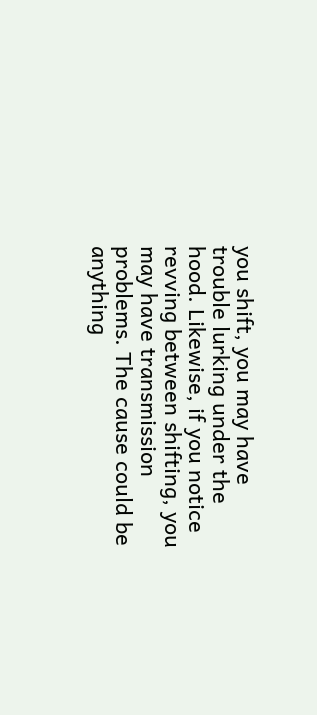you shift, you may have trouble lurking under the hood. Likewise, if you notice revving between shifting, you may have transmission problems. The cause could be anything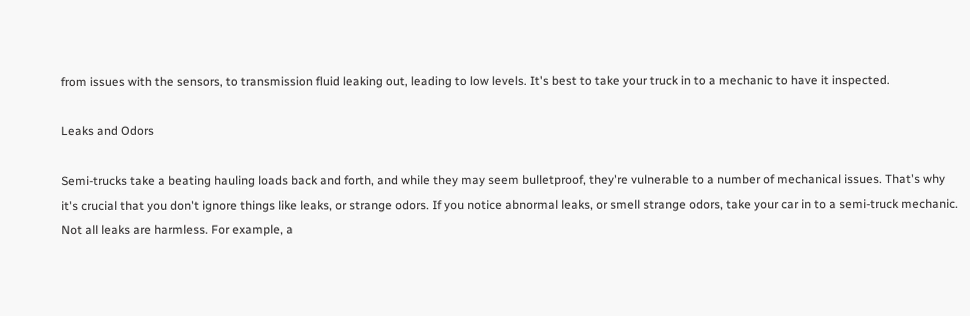from issues with the sensors, to transmission fluid leaking out, leading to low levels. It's best to take your truck in to a mechanic to have it inspected.

Leaks and Odors

Semi-trucks take a beating hauling loads back and forth, and while they may seem bulletproof, they're vulnerable to a number of mechanical issues. That's why it's crucial that you don't ignore things like leaks, or strange odors. If you notice abnormal leaks, or smell strange odors, take your car in to a semi-truck mechanic. Not all leaks are harmless. For example, a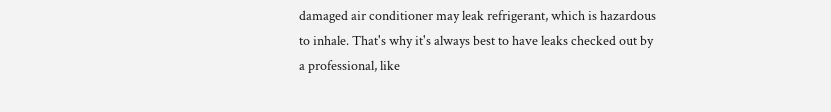damaged air conditioner may leak refrigerant, which is hazardous to inhale. That's why it's always best to have leaks checked out by a professional, like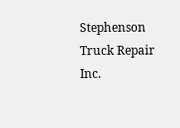Stephenson Truck Repair Inc.